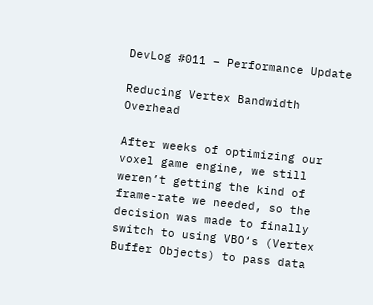DevLog #011 – Performance Update

Reducing Vertex Bandwidth Overhead

After weeks of optimizing our voxel game engine, we still weren’t getting the kind of frame-rate we needed, so the decision was made to finally switch to using VBO‘s (Vertex Buffer Objects) to pass data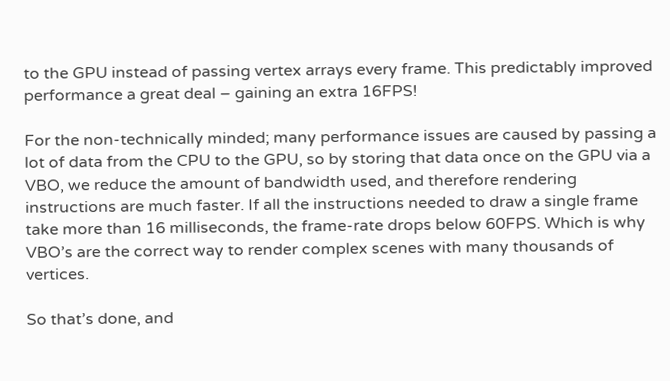to the GPU instead of passing vertex arrays every frame. This predictably improved performance a great deal – gaining an extra 16FPS!

For the non-technically minded; many performance issues are caused by passing a lot of data from the CPU to the GPU, so by storing that data once on the GPU via a VBO, we reduce the amount of bandwidth used, and therefore rendering instructions are much faster. If all the instructions needed to draw a single frame take more than 16 milliseconds, the frame-rate drops below 60FPS. Which is why VBO’s are the correct way to render complex scenes with many thousands of vertices.

So that’s done, and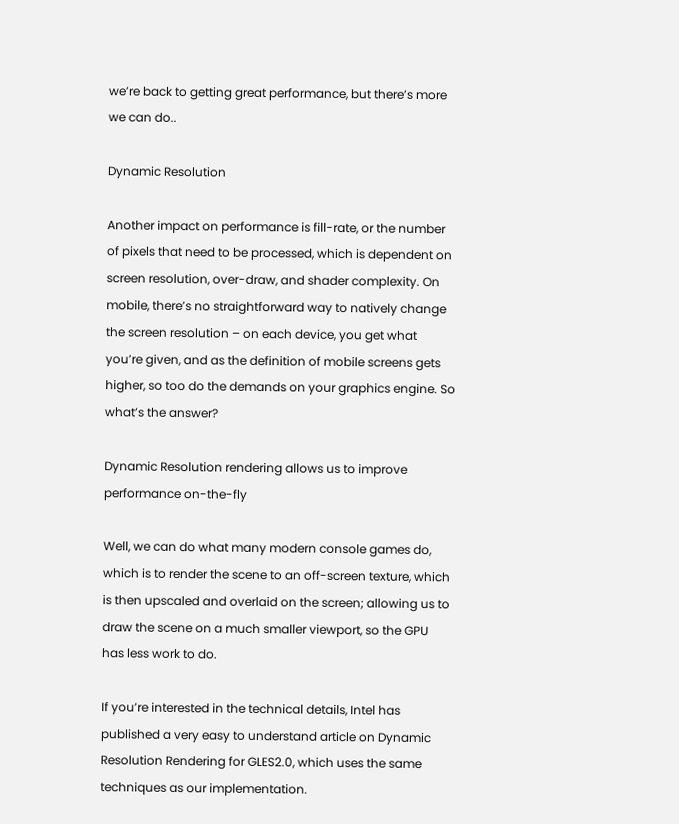we’re back to getting great performance, but there’s more we can do..

Dynamic Resolution

Another impact on performance is fill-rate, or the number of pixels that need to be processed, which is dependent on screen resolution, over-draw, and shader complexity. On mobile, there’s no straightforward way to natively change the screen resolution – on each device, you get what you’re given, and as the definition of mobile screens gets higher, so too do the demands on your graphics engine. So what’s the answer?

Dynamic Resolution rendering allows us to improve performance on-the-fly

Well, we can do what many modern console games do, which is to render the scene to an off-screen texture, which is then upscaled and overlaid on the screen; allowing us to draw the scene on a much smaller viewport, so the GPU has less work to do.

If you’re interested in the technical details, Intel has published a very easy to understand article on Dynamic Resolution Rendering for GLES2.0, which uses the same techniques as our implementation.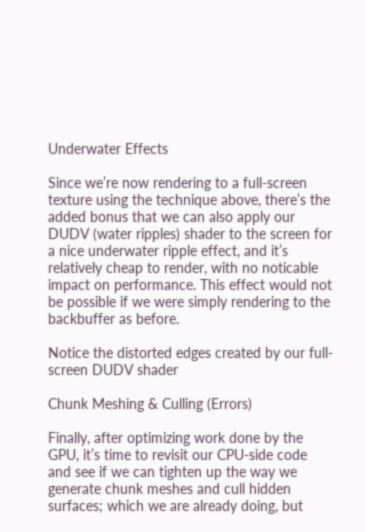Underwater Effects

Since we’re now rendering to a full-screen texture using the technique above, there’s the added bonus that we can also apply our DUDV (water ripples) shader to the screen for a nice underwater ripple effect, and it’s relatively cheap to render, with no noticable impact on performance. This effect would not be possible if we were simply rendering to the backbuffer as before.

Notice the distorted edges created by our full-screen DUDV shader

Chunk Meshing & Culling (Errors)

Finally, after optimizing work done by the GPU, it’s time to revisit our CPU-side code and see if we can tighten up the way we generate chunk meshes and cull hidden surfaces; which we are already doing, but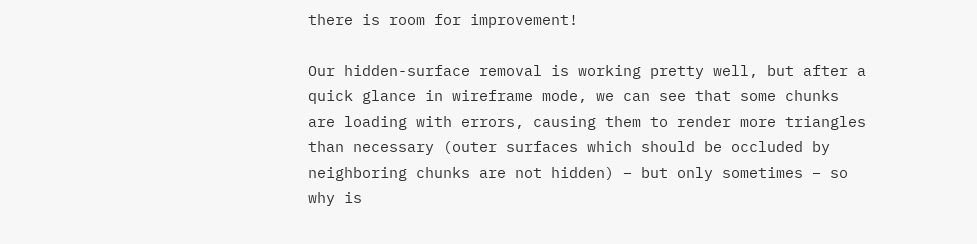there is room for improvement!

Our hidden-surface removal is working pretty well, but after a quick glance in wireframe mode, we can see that some chunks are loading with errors, causing them to render more triangles than necessary (outer surfaces which should be occluded by neighboring chunks are not hidden) – but only sometimes – so why is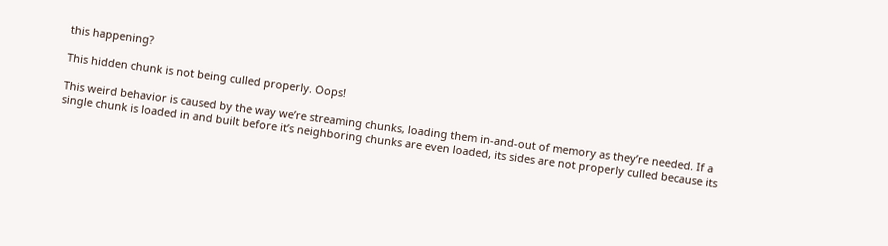this happening?

This hidden chunk is not being culled properly. Oops!

This weird behavior is caused by the way we’re streaming chunks, loading them in-and-out of memory as they’re needed. If a single chunk is loaded in and built before it’s neighboring chunks are even loaded, its sides are not properly culled because its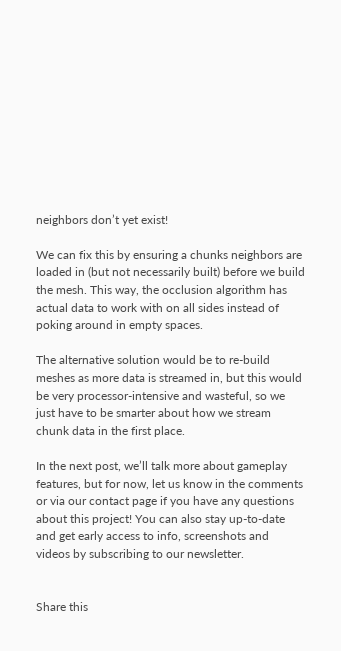neighbors don’t yet exist!

We can fix this by ensuring a chunks neighbors are loaded in (but not necessarily built) before we build the mesh. This way, the occlusion algorithm has actual data to work with on all sides instead of poking around in empty spaces.

The alternative solution would be to re-build meshes as more data is streamed in, but this would be very processor-intensive and wasteful, so we just have to be smarter about how we stream chunk data in the first place.

In the next post, we’ll talk more about gameplay features, but for now, let us know in the comments or via our contact page if you have any questions about this project! You can also stay up-to-date and get early access to info, screenshots and videos by subscribing to our newsletter.


Share this